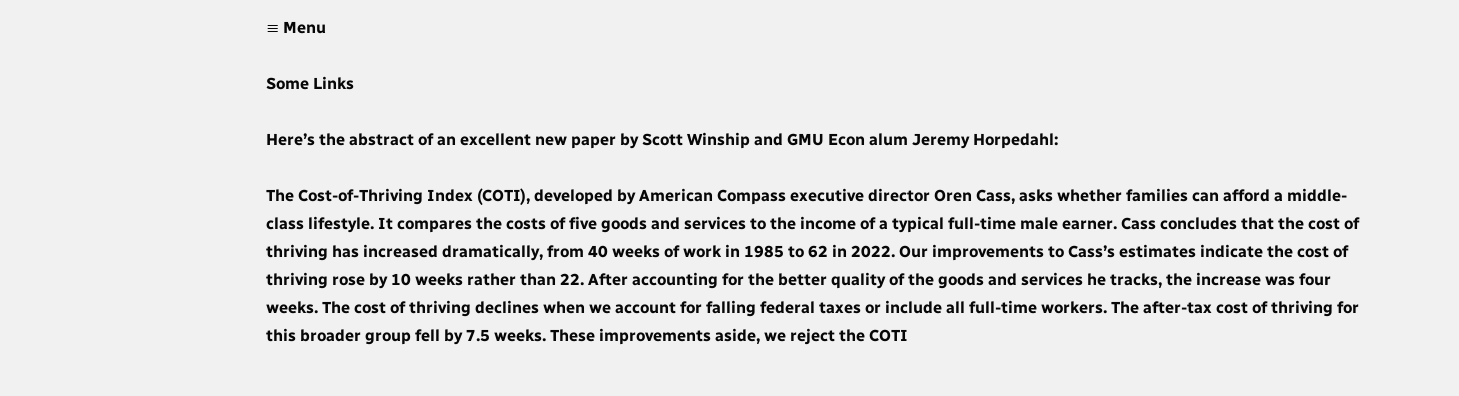≡ Menu

Some Links

Here’s the abstract of an excellent new paper by Scott Winship and GMU Econ alum Jeremy Horpedahl:

The Cost-of-Thriving Index (COTI), developed by American Compass executive director Oren Cass, asks whether families can afford a middle-class lifestyle. It compares the costs of five goods and services to the income of a typical full-time male earner. Cass concludes that the cost of thriving has increased dramatically, from 40 weeks of work in 1985 to 62 in 2022. Our improvements to Cass’s estimates indicate the cost of thriving rose by 10 weeks rather than 22. After accounting for the better quality of the goods and services he tracks, the increase was four weeks. The cost of thriving declines when we account for falling federal taxes or include all full-time workers. The after-tax cost of thriving for this broader group fell by 7.5 weeks. These improvements aside, we reject the COTI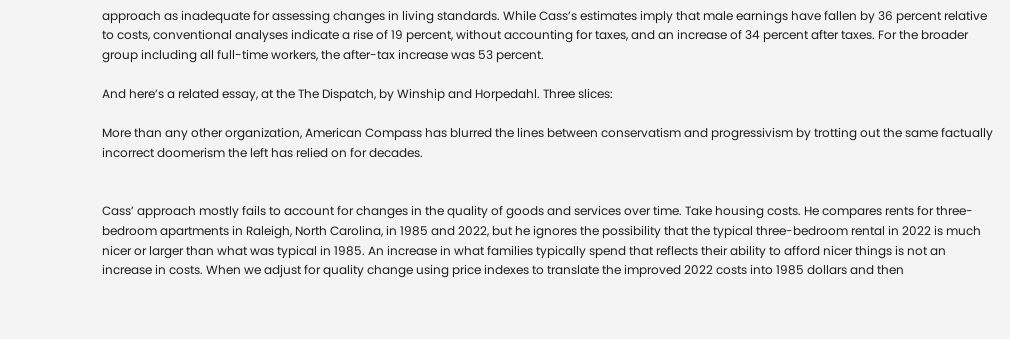approach as inadequate for assessing changes in living standards. While Cass’s estimates imply that male earnings have fallen by 36 percent relative to costs, conventional analyses indicate a rise of 19 percent, without accounting for taxes, and an increase of 34 percent after taxes. For the broader group including all full-time workers, the after-tax increase was 53 percent.

And here’s a related essay, at the The Dispatch, by Winship and Horpedahl. Three slices:

More than any other organization, American Compass has blurred the lines between conservatism and progressivism by trotting out the same factually incorrect doomerism the left has relied on for decades.


Cass’ approach mostly fails to account for changes in the quality of goods and services over time. Take housing costs. He compares rents for three-bedroom apartments in Raleigh, North Carolina, in 1985 and 2022, but he ignores the possibility that the typical three-bedroom rental in 2022 is much nicer or larger than what was typical in 1985. An increase in what families typically spend that reflects their ability to afford nicer things is not an increase in costs. When we adjust for quality change using price indexes to translate the improved 2022 costs into 1985 dollars and then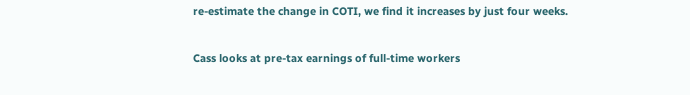re-estimate the change in COTI, we find it increases by just four weeks.

Cass looks at pre-tax earnings of full-time workers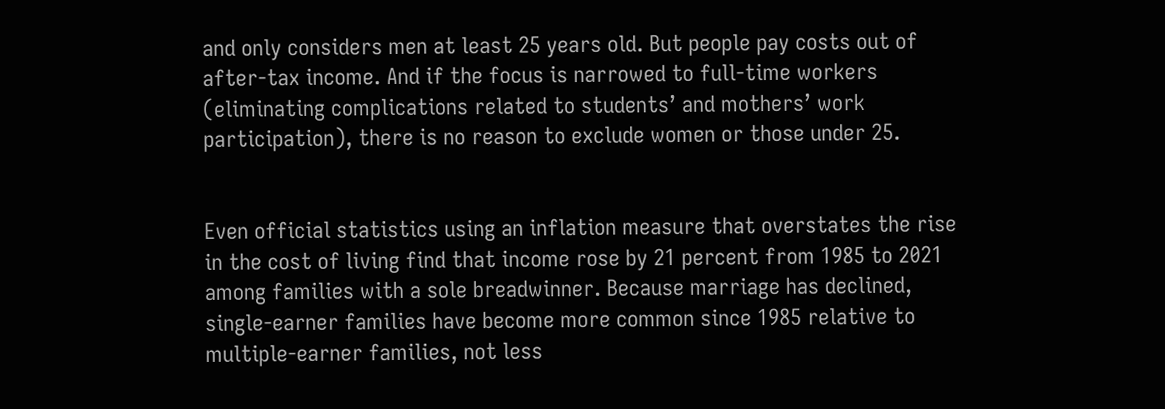and only considers men at least 25 years old. But people pay costs out of after-tax income. And if the focus is narrowed to full-time workers (eliminating complications related to students’ and mothers’ work participation), there is no reason to exclude women or those under 25.


Even official statistics using an inflation measure that overstates the rise in the cost of living find that income rose by 21 percent from 1985 to 2021 among families with a sole breadwinner. Because marriage has declined, single-earner families have become more common since 1985 relative to multiple-earner families, not less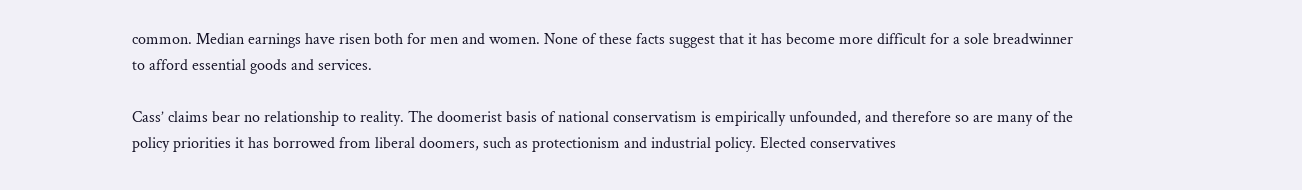common. Median earnings have risen both for men and women. None of these facts suggest that it has become more difficult for a sole breadwinner to afford essential goods and services.

Cass’ claims bear no relationship to reality. The doomerist basis of national conservatism is empirically unfounded, and therefore so are many of the policy priorities it has borrowed from liberal doomers, such as protectionism and industrial policy. Elected conservatives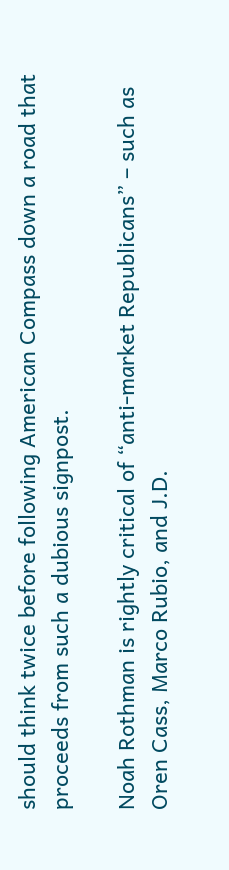should think twice before following American Compass down a road that proceeds from such a dubious signpost.

Noah Rothman is rightly critical of “anti-market Republicans” – such as Oren Cass, Marco Rubio, and J.D.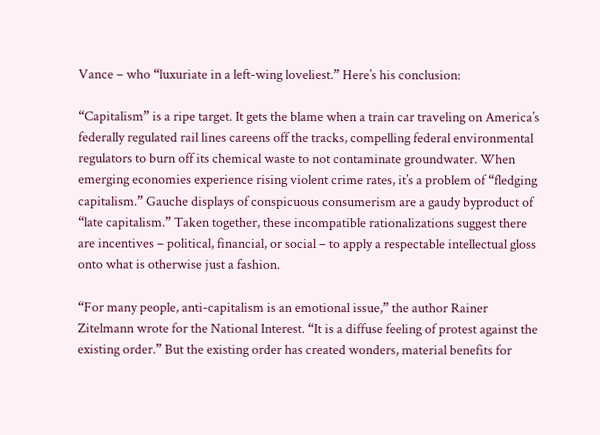Vance – who “luxuriate in a left-wing loveliest.” Here’s his conclusion:

“Capitalism” is a ripe target. It gets the blame when a train car traveling on America’s federally regulated rail lines careens off the tracks, compelling federal environmental regulators to burn off its chemical waste to not contaminate groundwater. When emerging economies experience rising violent crime rates, it’s a problem of “fledging capitalism.” Gauche displays of conspicuous consumerism are a gaudy byproduct of “late capitalism.” Taken together, these incompatible rationalizations suggest there are incentives – political, financial, or social – to apply a respectable intellectual gloss onto what is otherwise just a fashion.

“For many people, anti-capitalism is an emotional issue,” the author Rainer Zitelmann wrote for the National Interest. “It is a diffuse feeling of protest against the existing order.” But the existing order has created wonders, material benefits for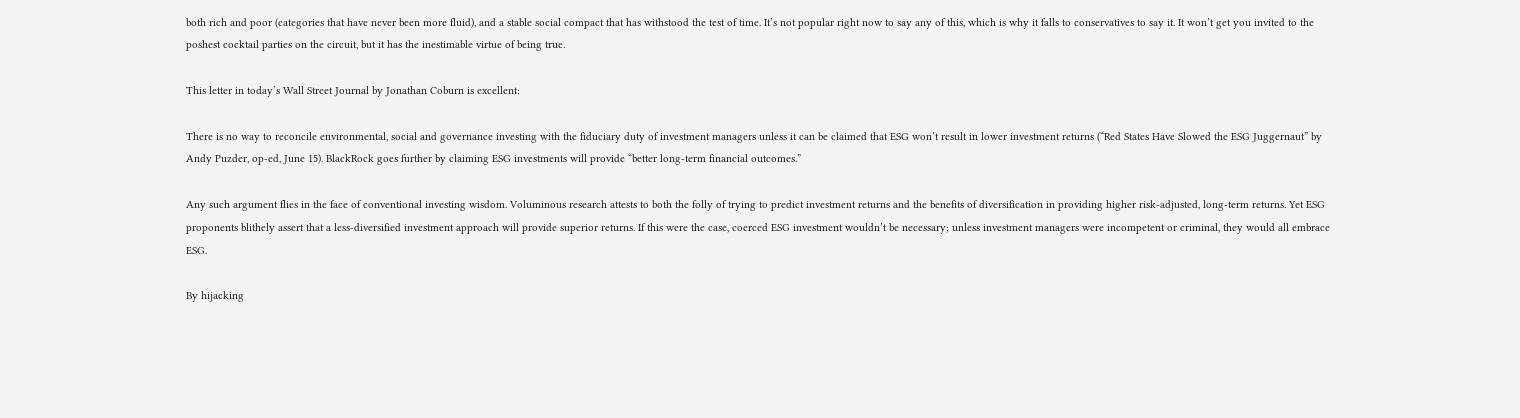both rich and poor (categories that have never been more fluid), and a stable social compact that has withstood the test of time. It’s not popular right now to say any of this, which is why it falls to conservatives to say it. It won’t get you invited to the poshest cocktail parties on the circuit, but it has the inestimable virtue of being true.

This letter in today’s Wall Street Journal by Jonathan Coburn is excellent:

There is no way to reconcile environmental, social and governance investing with the fiduciary duty of investment managers unless it can be claimed that ESG won’t result in lower investment returns (“Red States Have Slowed the ESG Juggernaut” by Andy Puzder, op-ed, June 15). BlackRock goes further by claiming ESG investments will provide “better long-term financial outcomes.”

Any such argument flies in the face of conventional investing wisdom. Voluminous research attests to both the folly of trying to predict investment returns and the benefits of diversification in providing higher risk-adjusted, long-term returns. Yet ESG proponents blithely assert that a less-diversified investment approach will provide superior returns. If this were the case, coerced ESG investment wouldn’t be necessary; unless investment managers were incompetent or criminal, they would all embrace ESG.

By hijacking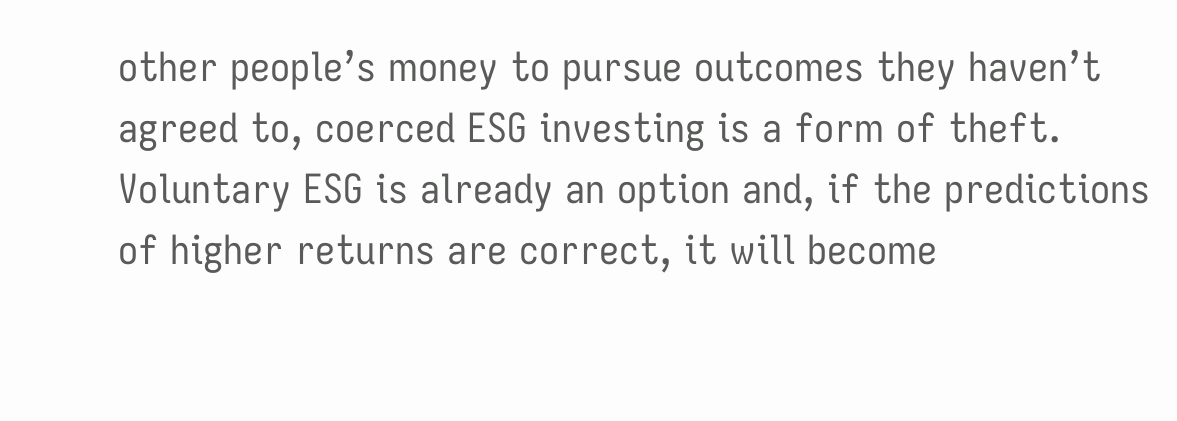other people’s money to pursue outcomes they haven’t agreed to, coerced ESG investing is a form of theft. Voluntary ESG is already an option and, if the predictions of higher returns are correct, it will become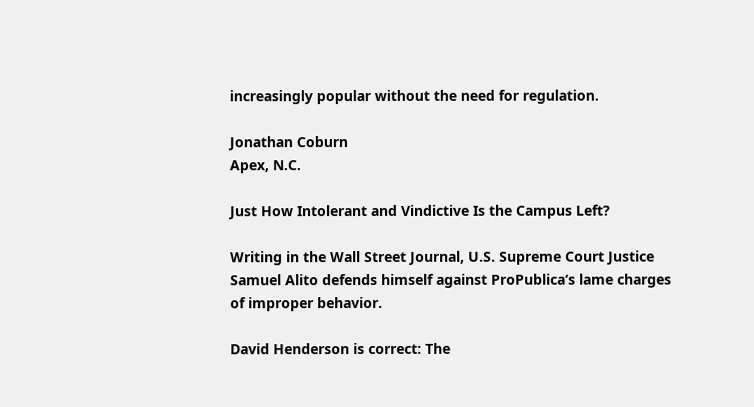increasingly popular without the need for regulation.

Jonathan Coburn
Apex, N.C.

Just How Intolerant and Vindictive Is the Campus Left?

Writing in the Wall Street Journal, U.S. Supreme Court Justice Samuel Alito defends himself against ProPublica‘s lame charges of improper behavior.

David Henderson is correct: The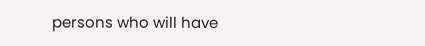persons who will have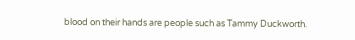blood on their hands are people such as Tammy Duckworth.